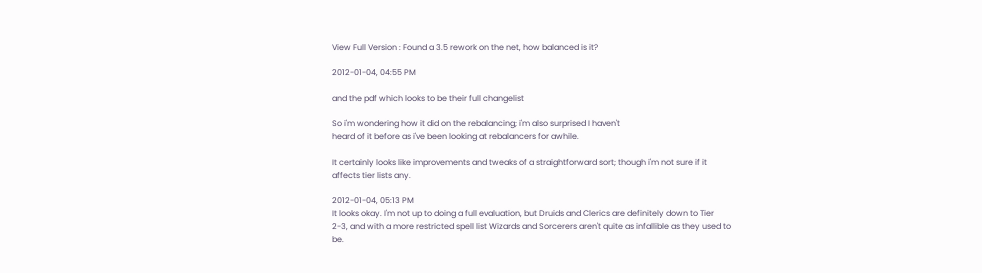View Full Version : Found a 3.5 rework on the net, how balanced is it?

2012-01-04, 04:55 PM

and the pdf which looks to be their full changelist

So i'm wondering how it did on the rebalancing; i'm also surprised I haven't
heard of it before as i've been looking at rebalancers for awhile.

It certainly looks like improvements and tweaks of a straightforward sort; though i'm not sure if it affects tier lists any.

2012-01-04, 05:13 PM
It looks okay. I'm not up to doing a full evaluation, but Druids and Clerics are definitely down to Tier 2-3, and with a more restricted spell list Wizards and Sorcerers aren't quite as infallible as they used to be.